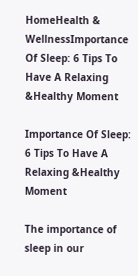HomeHealth & WellnessImportance Of Sleep: 6 Tips To Have A Relaxing &Healthy Moment

Importance Of Sleep: 6 Tips To Have A Relaxing &Healthy Moment

The importance of sleep in our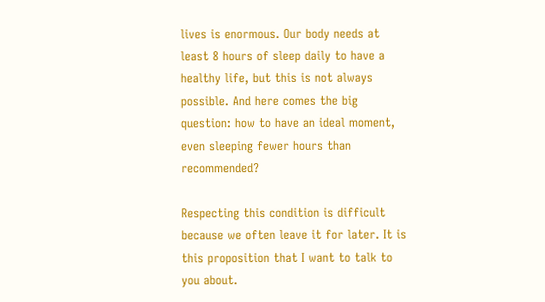lives is enormous. Our body needs at least 8 hours of sleep daily to have a healthy life, but this is not always possible. And here comes the big question: how to have an ideal moment, even sleeping fewer hours than recommended?

Respecting this condition is difficult because we often leave it for later. It is this proposition that I want to talk to you about.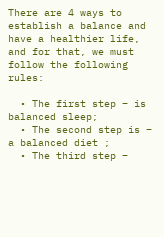There are 4 ways to establish a balance and have a healthier life, and for that, we must follow the following rules:

  • The first step – is balanced sleep;
  • The second step is – a balanced diet ;
  • The third step –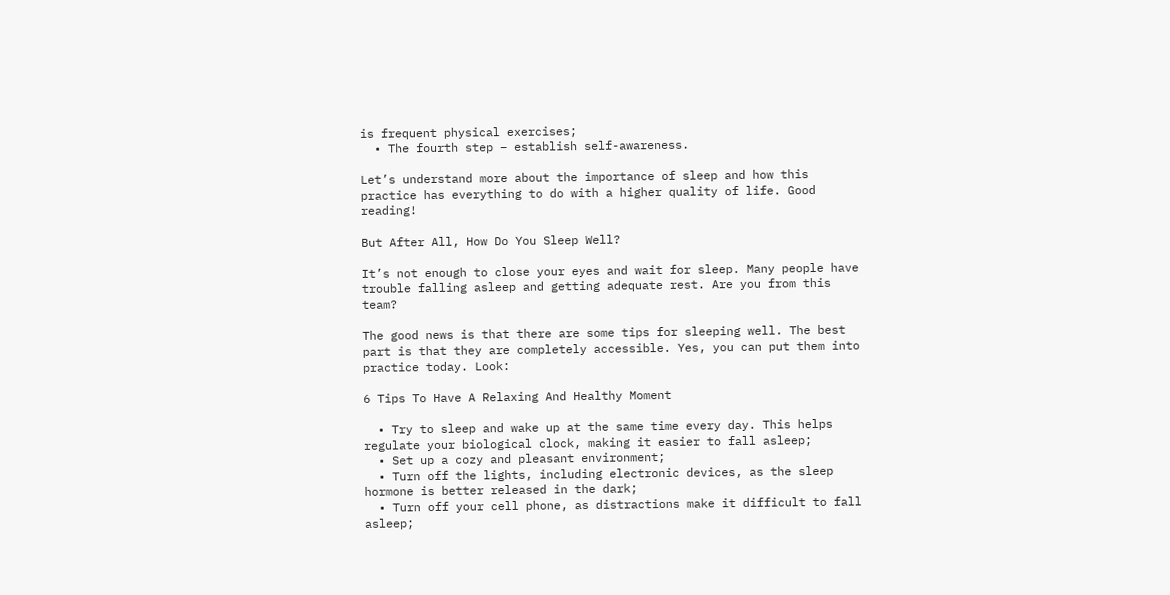is frequent physical exercises;
  • The fourth step – establish self-awareness.

Let’s understand more about the importance of sleep and how this practice has everything to do with a higher quality of life. Good reading!

But After All, How Do You Sleep Well?

It’s not enough to close your eyes and wait for sleep. Many people have trouble falling asleep and getting adequate rest. Are you from this team?

The good news is that there are some tips for sleeping well. The best part is that they are completely accessible. Yes, you can put them into practice today. Look:

6 Tips To Have A Relaxing And Healthy Moment

  • Try to sleep and wake up at the same time every day. This helps regulate your biological clock, making it easier to fall asleep;
  • Set up a cozy and pleasant environment;
  • Turn off the lights, including electronic devices, as the sleep hormone is better released in the dark;
  • Turn off your cell phone, as distractions make it difficult to fall asleep;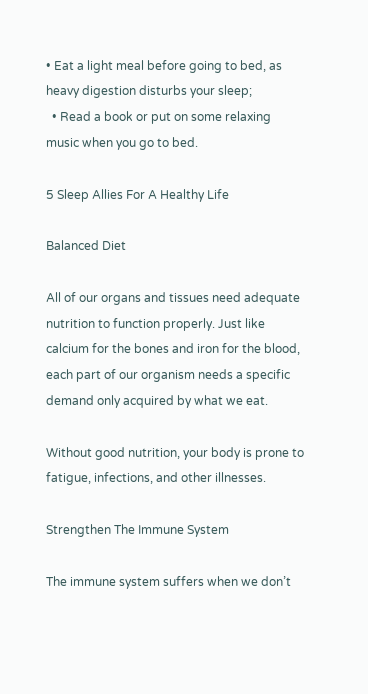• Eat a light meal before going to bed, as heavy digestion disturbs your sleep;
  • Read a book or put on some relaxing music when you go to bed.

5 Sleep Allies For A Healthy Life

Balanced Diet

All of our organs and tissues need adequate nutrition to function properly. Just like calcium for the bones and iron for the blood, each part of our organism needs a specific demand only acquired by what we eat.

Without good nutrition, your body is prone to fatigue, infections, and other illnesses.

Strengthen The Immune System

The immune system suffers when we don’t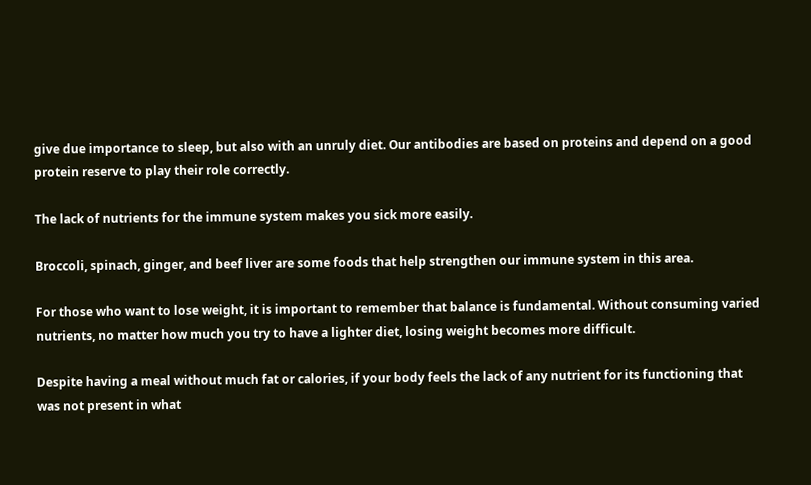give due importance to sleep, but also with an unruly diet. Our antibodies are based on proteins and depend on a good protein reserve to play their role correctly.

The lack of nutrients for the immune system makes you sick more easily.

Broccoli, spinach, ginger, and beef liver are some foods that help strengthen our immune system in this area.

For those who want to lose weight, it is important to remember that balance is fundamental. Without consuming varied nutrients, no matter how much you try to have a lighter diet, losing weight becomes more difficult.

Despite having a meal without much fat or calories, if your body feels the lack of any nutrient for its functioning that was not present in what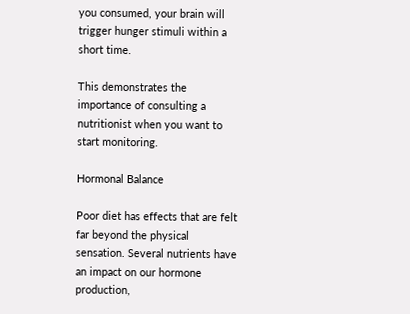you consumed, your brain will trigger hunger stimuli within a short time.

This demonstrates the importance of consulting a nutritionist when you want to start monitoring.

Hormonal Balance

Poor diet has effects that are felt far beyond the physical sensation. Several nutrients have an impact on our hormone production,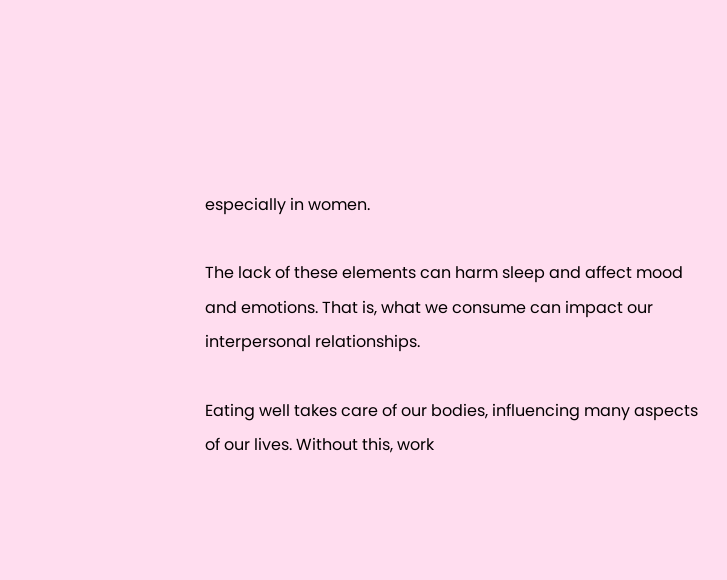especially in women.

The lack of these elements can harm sleep and affect mood and emotions. That is, what we consume can impact our interpersonal relationships.

Eating well takes care of our bodies, influencing many aspects of our lives. Without this, work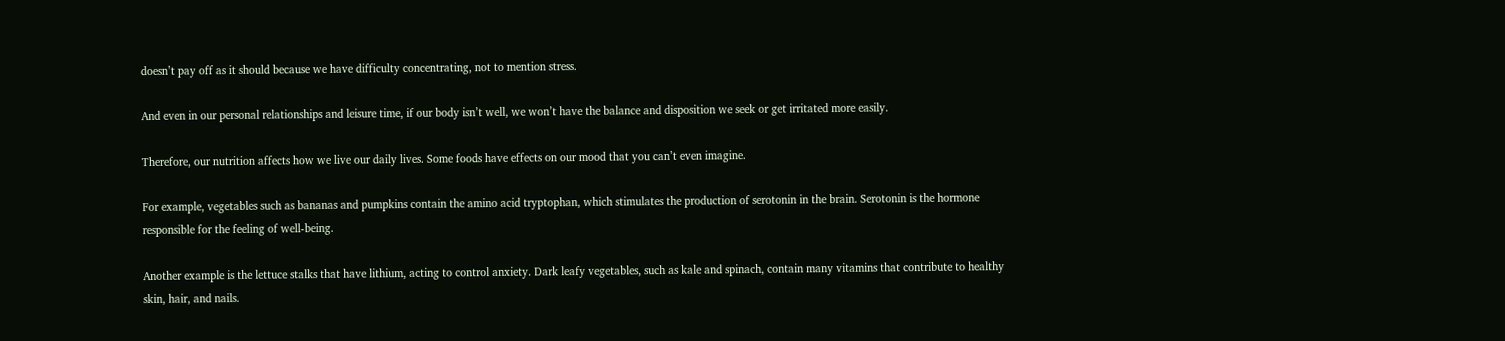doesn’t pay off as it should because we have difficulty concentrating, not to mention stress.

And even in our personal relationships and leisure time, if our body isn’t well, we won’t have the balance and disposition we seek or get irritated more easily.

Therefore, our nutrition affects how we live our daily lives. Some foods have effects on our mood that you can’t even imagine.

For example, vegetables such as bananas and pumpkins contain the amino acid tryptophan, which stimulates the production of serotonin in the brain. Serotonin is the hormone responsible for the feeling of well-being.

Another example is the lettuce stalks that have lithium, acting to control anxiety. Dark leafy vegetables, such as kale and spinach, contain many vitamins that contribute to healthy skin, hair, and nails.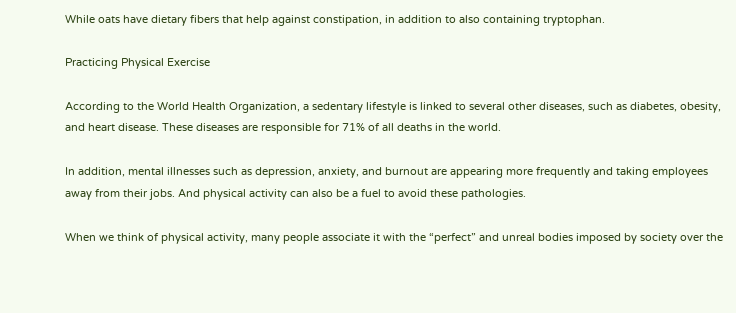While oats have dietary fibers that help against constipation, in addition to also containing tryptophan.

Practicing Physical Exercise

According to the World Health Organization, a sedentary lifestyle is linked to several other diseases, such as diabetes, obesity, and heart disease. These diseases are responsible for 71% of all deaths in the world.

In addition, mental illnesses such as depression, anxiety, and burnout are appearing more frequently and taking employees away from their jobs. And physical activity can also be a fuel to avoid these pathologies.

When we think of physical activity, many people associate it with the “perfect” and unreal bodies imposed by society over the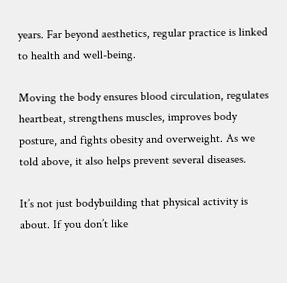years. Far beyond aesthetics, regular practice is linked to health and well-being.

Moving the body ensures blood circulation, regulates heartbeat, strengthens muscles, improves body posture, and fights obesity and overweight. As we told above, it also helps prevent several diseases.

It’s not just bodybuilding that physical activity is about. If you don’t like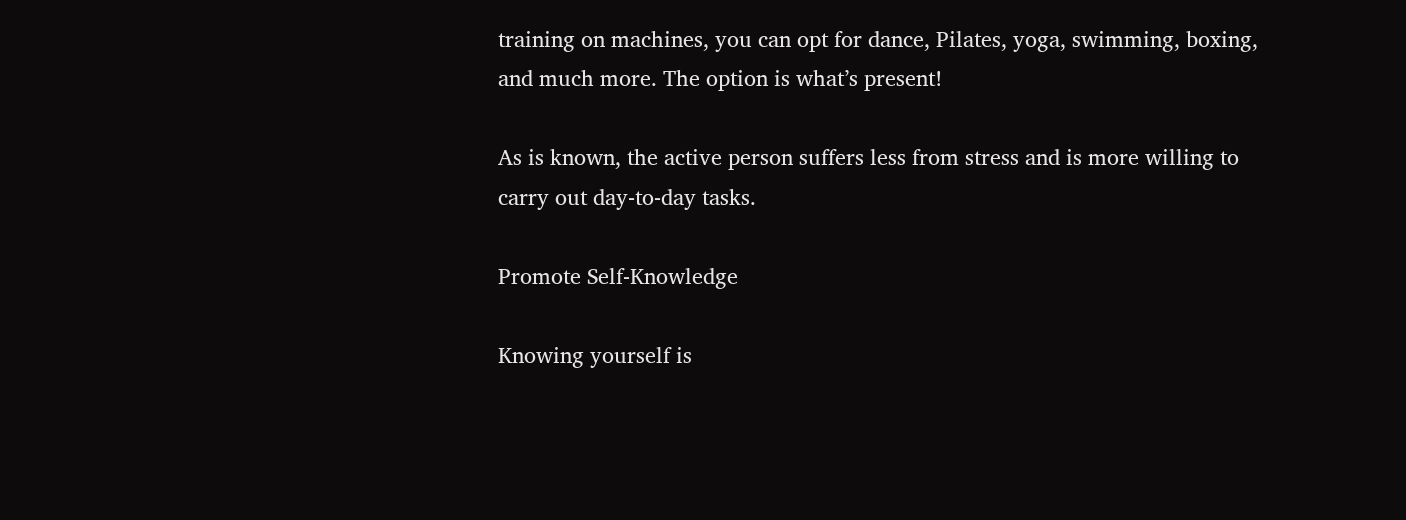training on machines, you can opt for dance, Pilates, yoga, swimming, boxing, and much more. The option is what’s present!

As is known, the active person suffers less from stress and is more willing to carry out day-to-day tasks.

Promote Self-Knowledge

Knowing yourself is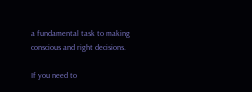a fundamental task to making conscious and right decisions.

If you need to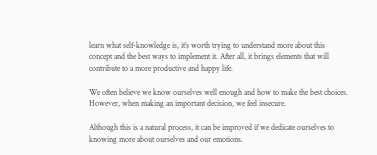learn what self-knowledge is, it’s worth trying to understand more about this concept and the best ways to implement it. After all, it brings elements that will contribute to a more productive and happy life.

We often believe we know ourselves well enough and how to make the best choices. However, when making an important decision, we feel insecure.

Although this is a natural process, it can be improved if we dedicate ourselves to knowing more about ourselves and our emotions.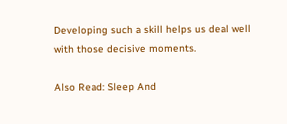Developing such a skill helps us deal well with those decisive moments.

Also Read: Sleep And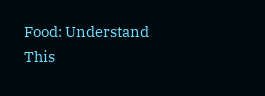Food: Understand This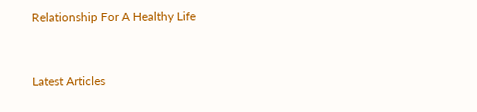Relationship For A Healthy Life


Latest Articles